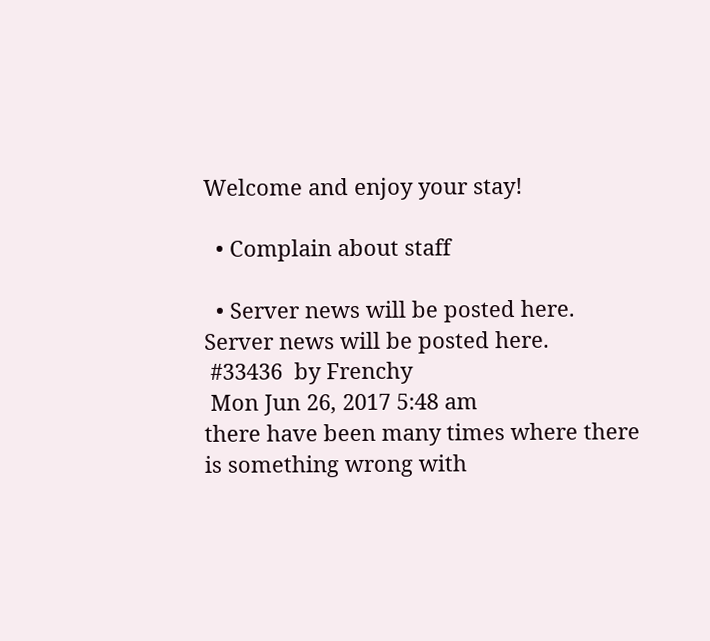Welcome and enjoy your stay!

  • Complain about staff

  • Server news will be posted here.
Server news will be posted here.
 #33436  by Frenchy
 Mon Jun 26, 2017 5:48 am
there have been many times where there is something wrong with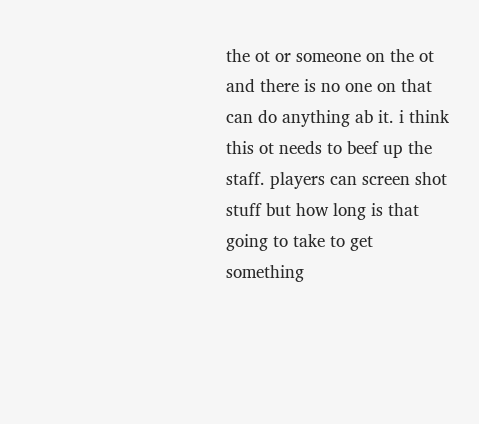the ot or someone on the ot and there is no one on that can do anything ab it. i think this ot needs to beef up the staff. players can screen shot stuff but how long is that going to take to get something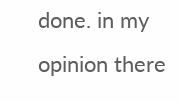done. in my opinion there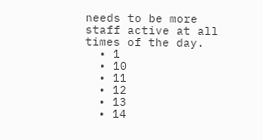needs to be more staff active at all times of the day.
  • 1
  • 10
  • 11
  • 12
  • 13
  • 14